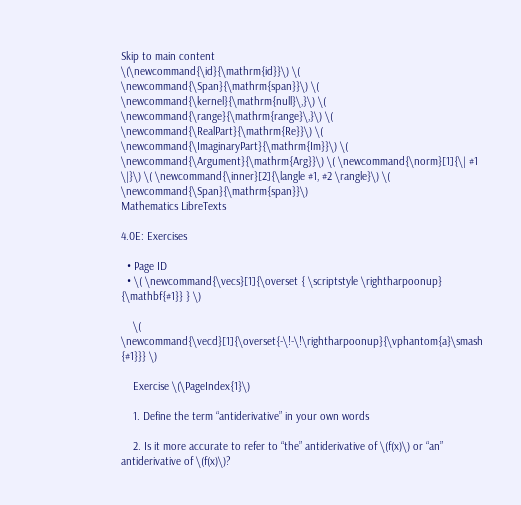Skip to main content
\(\newcommand{\id}{\mathrm{id}}\) \( \newcommand{\Span}{\mathrm{span}}\) \( \newcommand{\kernel}{\mathrm{null}\,}\) \( \newcommand{\range}{\mathrm{range}\,}\) \( \newcommand{\RealPart}{\mathrm{Re}}\) \( \newcommand{\ImaginaryPart}{\mathrm{Im}}\) \( \newcommand{\Argument}{\mathrm{Arg}}\) \( \newcommand{\norm}[1]{\| #1 \|}\) \( \newcommand{\inner}[2]{\langle #1, #2 \rangle}\) \( \newcommand{\Span}{\mathrm{span}}\)
Mathematics LibreTexts

4.0E: Exercises

  • Page ID
  • \( \newcommand{\vecs}[1]{\overset { \scriptstyle \rightharpoonup} {\mathbf{#1}} } \)

    \( \newcommand{\vecd}[1]{\overset{-\!-\!\rightharpoonup}{\vphantom{a}\smash {#1}}} \)

    Exercise \(\PageIndex{1}\)

    1. Define the term “antiderivative” in your own words

    2. Is it more accurate to refer to “the” antiderivative of \(f(x)\) or “an” antiderivative of \(f(x)\)?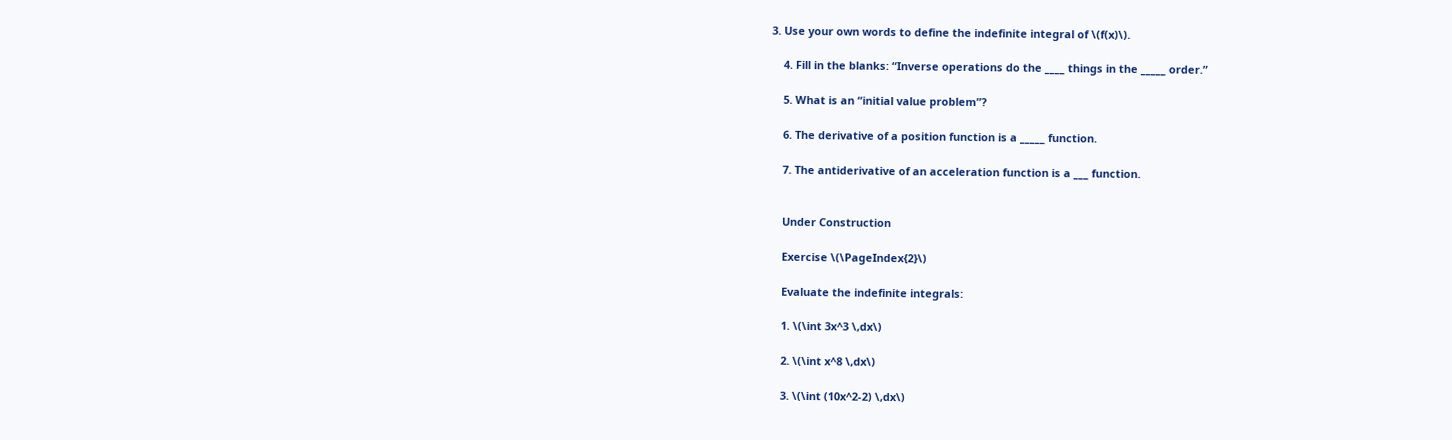3. Use your own words to define the indefinite integral of \(f(x)\).

    4. Fill in the blanks: “Inverse operations do the ____ things in the _____ order.”

    5. What is an “initial value problem”?

    6. The derivative of a position function is a _____ function.

    7. The antiderivative of an acceleration function is a ___ function.


    Under Construction

    Exercise \(\PageIndex{2}\)

    Evaluate the indefinite integrals:

    1. \(\int 3x^3 \,dx\)

    2. \(\int x^8 \,dx\)

    3. \(\int (10x^2-2) \,dx\)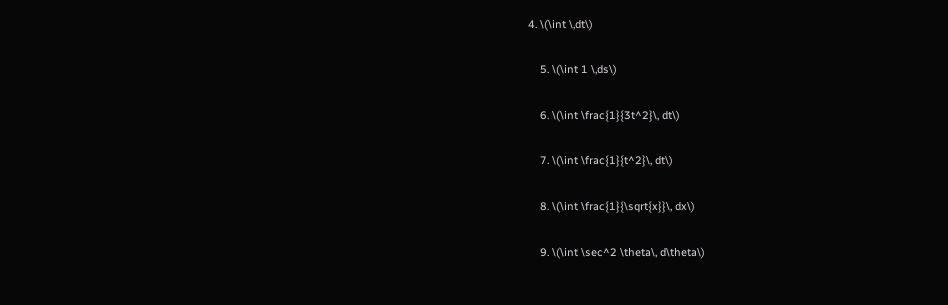4. \(\int \,dt\)

    5. \(\int 1 \,ds\)

    6. \(\int \frac{1}{3t^2}\, dt\)

    7. \(\int \frac{1}{t^2}\, dt\)

    8. \(\int \frac{1}{\sqrt{x}}\, dx\)

    9. \(\int \sec^2 \theta\, d\theta\)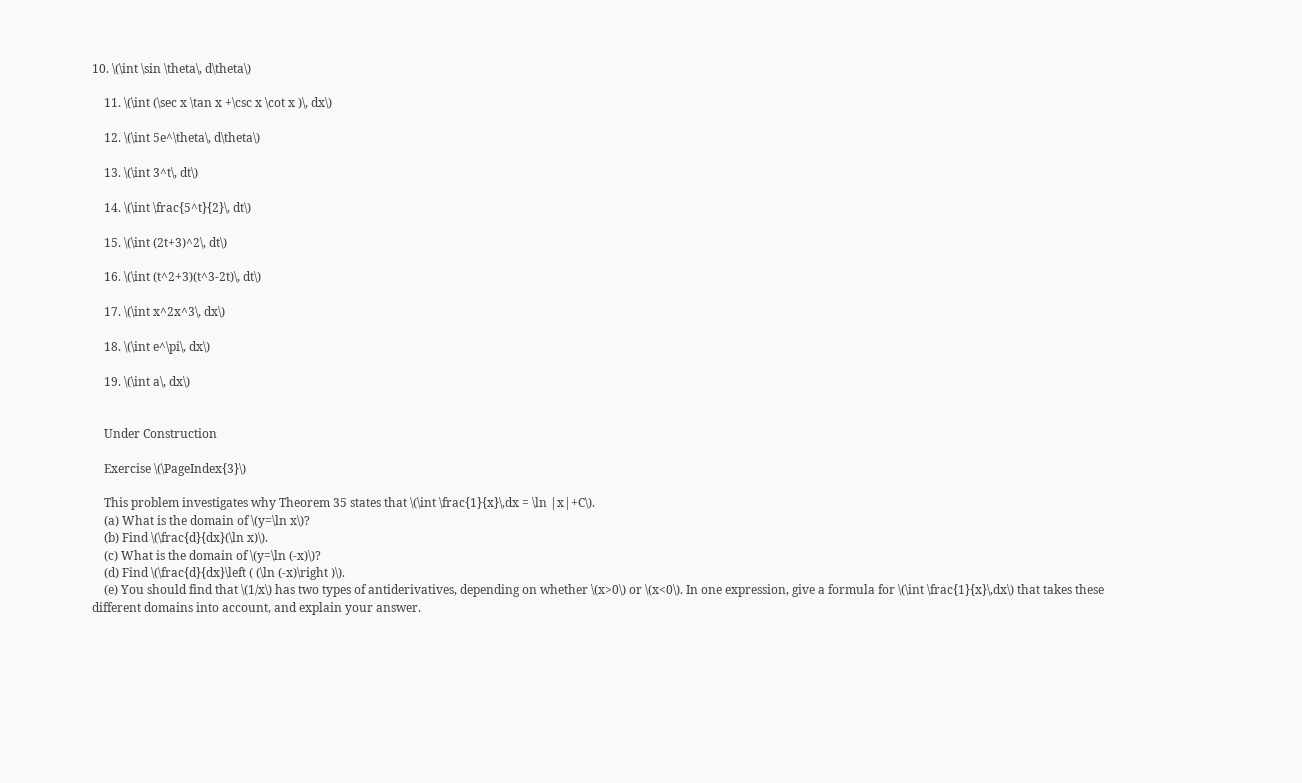10. \(\int \sin \theta\, d\theta\)

    11. \(\int (\sec x \tan x +\csc x \cot x )\, dx\)

    12. \(\int 5e^\theta\, d\theta\)

    13. \(\int 3^t\, dt\)

    14. \(\int \frac{5^t}{2}\, dt\)

    15. \(\int (2t+3)^2\, dt\)

    16. \(\int (t^2+3)(t^3-2t)\, dt\)

    17. \(\int x^2x^3\, dx\)

    18. \(\int e^\pi\, dx\)

    19. \(\int a\, dx\)


    Under Construction

    Exercise \(\PageIndex{3}\)

    This problem investigates why Theorem 35 states that \(\int \frac{1}{x}\,dx = \ln |x|+C\).
    (a) What is the domain of \(y=\ln x\)?
    (b) Find \(\frac{d}{dx}(\ln x)\).
    (c) What is the domain of \(y=\ln (-x)\)?
    (d) Find \(\frac{d}{dx}\left ( (\ln (-x)\right )\).
    (e) You should find that \(1/x\) has two types of antiderivatives, depending on whether \(x>0\) or \(x<0\). In one expression, give a formula for \(\int \frac{1}{x}\,dx\) that takes these different domains into account, and explain your answer.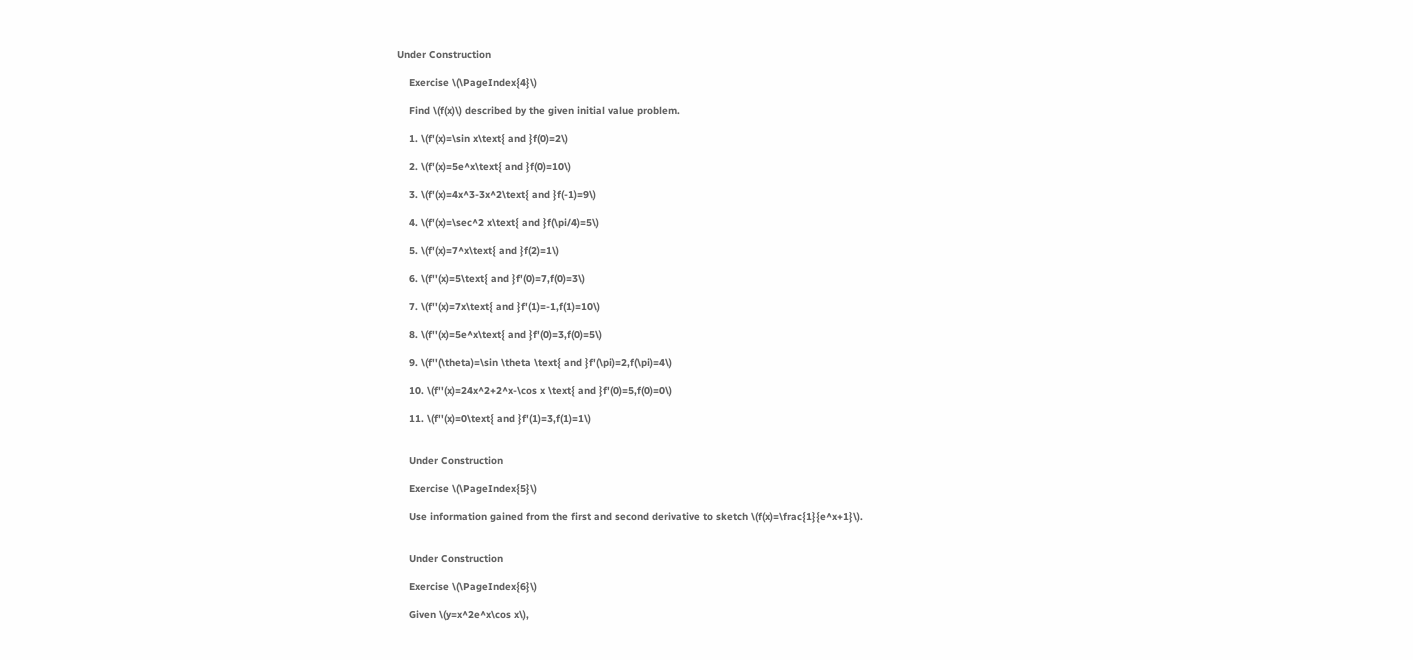Under Construction

    Exercise \(\PageIndex{4}\)

    Find \(f(x)\) described by the given initial value problem.

    1. \(f'(x)=\sin x\text{ and }f(0)=2\)

    2. \(f'(x)=5e^x\text{ and }f(0)=10\)

    3. \(f'(x)=4x^3-3x^2\text{ and }f(-1)=9\)

    4. \(f'(x)=\sec^2 x\text{ and }f(\pi/4)=5\)

    5. \(f'(x)=7^x\text{ and }f(2)=1\)

    6. \(f''(x)=5\text{ and }f'(0)=7,f(0)=3\)

    7. \(f''(x)=7x\text{ and }f'(1)=-1,f(1)=10\)

    8. \(f''(x)=5e^x\text{ and }f'(0)=3,f(0)=5\)

    9. \(f''(\theta)=\sin \theta \text{ and }f'(\pi)=2,f(\pi)=4\)

    10. \(f''(x)=24x^2+2^x-\cos x \text{ and }f'(0)=5,f(0)=0\)

    11. \(f''(x)=0\text{ and }f'(1)=3,f(1)=1\)


    Under Construction

    Exercise \(\PageIndex{5}\)

    Use information gained from the first and second derivative to sketch \(f(x)=\frac{1}{e^x+1}\).


    Under Construction

    Exercise \(\PageIndex{6}\)

    Given \(y=x^2e^x\cos x\),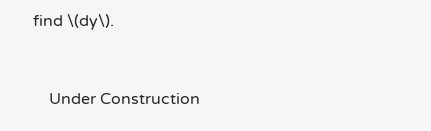find \(dy\).


    Under Construction